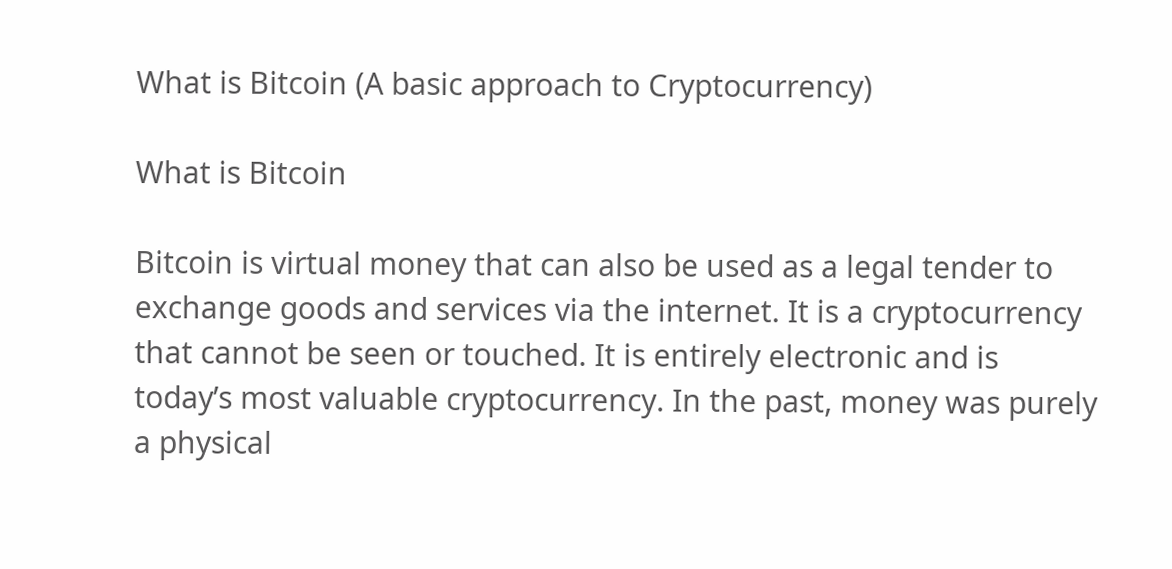What is Bitcoin (A basic approach to Cryptocurrency)

What is Bitcoin

Bitcoin is virtual money that can also be used as a legal tender to exchange goods and services via the internet. It is a cryptocurrency that cannot be seen or touched. It is entirely electronic and is today’s most valuable cryptocurrency. In the past, money was purely a physical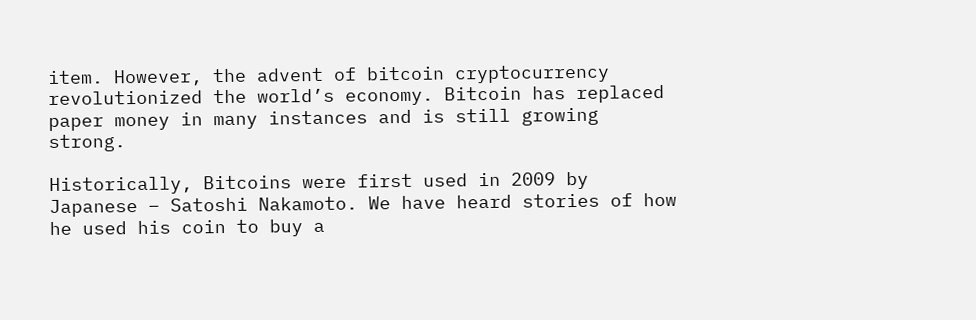item. However, the advent of bitcoin cryptocurrency revolutionized the world’s economy. Bitcoin has replaced paper money in many instances and is still growing strong.

Historically, Bitcoins were first used in 2009 by Japanese – Satoshi Nakamoto. We have heard stories of how he used his coin to buy a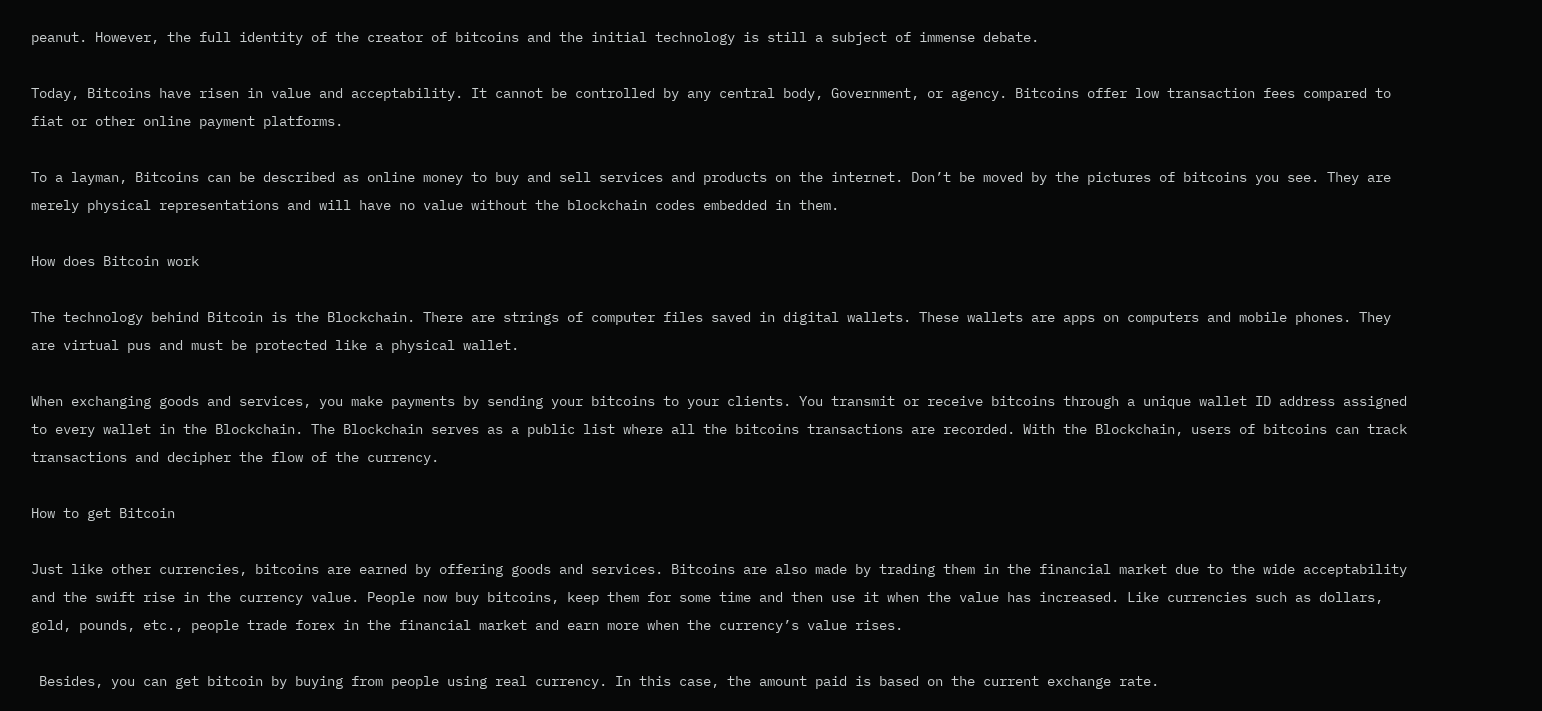peanut. However, the full identity of the creator of bitcoins and the initial technology is still a subject of immense debate.

Today, Bitcoins have risen in value and acceptability. It cannot be controlled by any central body, Government, or agency. Bitcoins offer low transaction fees compared to fiat or other online payment platforms.

To a layman, Bitcoins can be described as online money to buy and sell services and products on the internet. Don’t be moved by the pictures of bitcoins you see. They are merely physical representations and will have no value without the blockchain codes embedded in them.

How does Bitcoin work

The technology behind Bitcoin is the Blockchain. There are strings of computer files saved in digital wallets. These wallets are apps on computers and mobile phones. They are virtual pus and must be protected like a physical wallet.

When exchanging goods and services, you make payments by sending your bitcoins to your clients. You transmit or receive bitcoins through a unique wallet ID address assigned to every wallet in the Blockchain. The Blockchain serves as a public list where all the bitcoins transactions are recorded. With the Blockchain, users of bitcoins can track transactions and decipher the flow of the currency.

How to get Bitcoin

Just like other currencies, bitcoins are earned by offering goods and services. Bitcoins are also made by trading them in the financial market due to the wide acceptability and the swift rise in the currency value. People now buy bitcoins, keep them for some time and then use it when the value has increased. Like currencies such as dollars, gold, pounds, etc., people trade forex in the financial market and earn more when the currency’s value rises.

 Besides, you can get bitcoin by buying from people using real currency. In this case, the amount paid is based on the current exchange rate.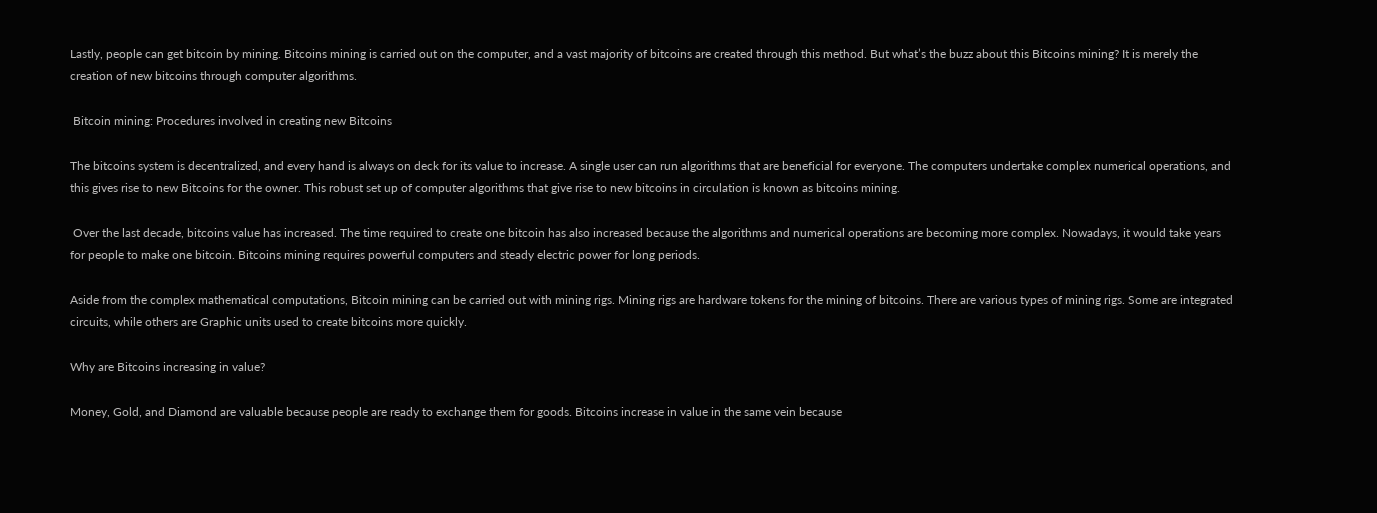Lastly, people can get bitcoin by mining. Bitcoins mining is carried out on the computer, and a vast majority of bitcoins are created through this method. But what’s the buzz about this Bitcoins mining? It is merely the creation of new bitcoins through computer algorithms.

 Bitcoin mining: Procedures involved in creating new Bitcoins

The bitcoins system is decentralized, and every hand is always on deck for its value to increase. A single user can run algorithms that are beneficial for everyone. The computers undertake complex numerical operations, and this gives rise to new Bitcoins for the owner. This robust set up of computer algorithms that give rise to new bitcoins in circulation is known as bitcoins mining.

 Over the last decade, bitcoins value has increased. The time required to create one bitcoin has also increased because the algorithms and numerical operations are becoming more complex. Nowadays, it would take years for people to make one bitcoin. Bitcoins mining requires powerful computers and steady electric power for long periods.

Aside from the complex mathematical computations, Bitcoin mining can be carried out with mining rigs. Mining rigs are hardware tokens for the mining of bitcoins. There are various types of mining rigs. Some are integrated circuits, while others are Graphic units used to create bitcoins more quickly.

Why are Bitcoins increasing in value?

Money, Gold, and Diamond are valuable because people are ready to exchange them for goods. Bitcoins increase in value in the same vein because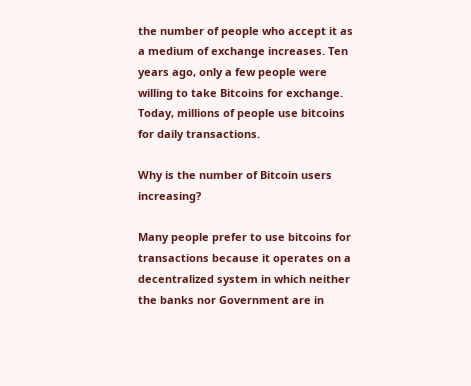the number of people who accept it as a medium of exchange increases. Ten years ago, only a few people were willing to take Bitcoins for exchange. Today, millions of people use bitcoins for daily transactions.

Why is the number of Bitcoin users increasing?

Many people prefer to use bitcoins for transactions because it operates on a decentralized system in which neither the banks nor Government are in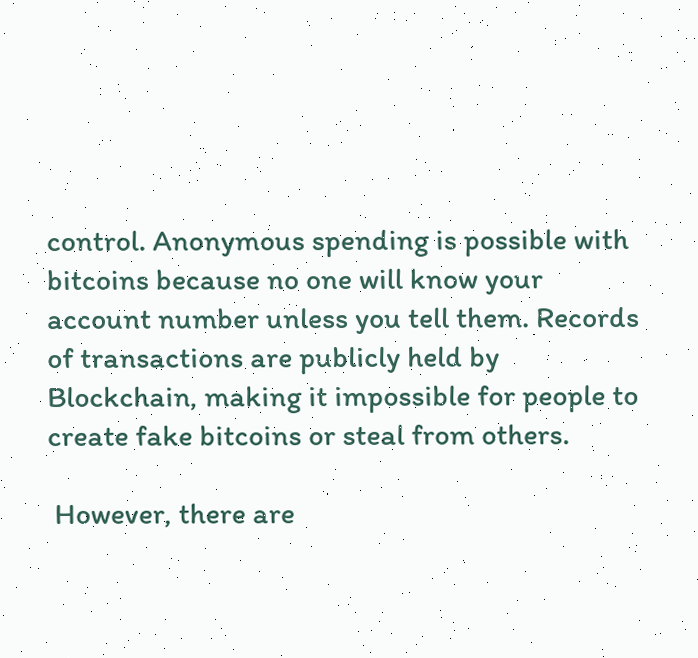control. Anonymous spending is possible with bitcoins because no one will know your account number unless you tell them. Records of transactions are publicly held by Blockchain, making it impossible for people to create fake bitcoins or steal from others.

 However, there are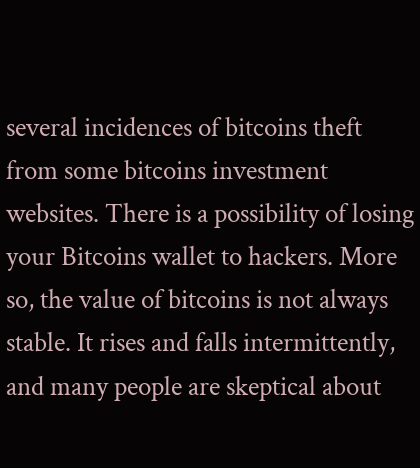several incidences of bitcoins theft from some bitcoins investment websites. There is a possibility of losing your Bitcoins wallet to hackers. More so, the value of bitcoins is not always stable. It rises and falls intermittently, and many people are skeptical about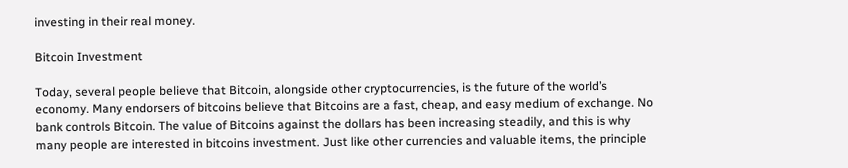investing in their real money.

Bitcoin Investment

Today, several people believe that Bitcoin, alongside other cryptocurrencies, is the future of the world’s economy. Many endorsers of bitcoins believe that Bitcoins are a fast, cheap, and easy medium of exchange. No bank controls Bitcoin. The value of Bitcoins against the dollars has been increasing steadily, and this is why many people are interested in bitcoins investment. Just like other currencies and valuable items, the principle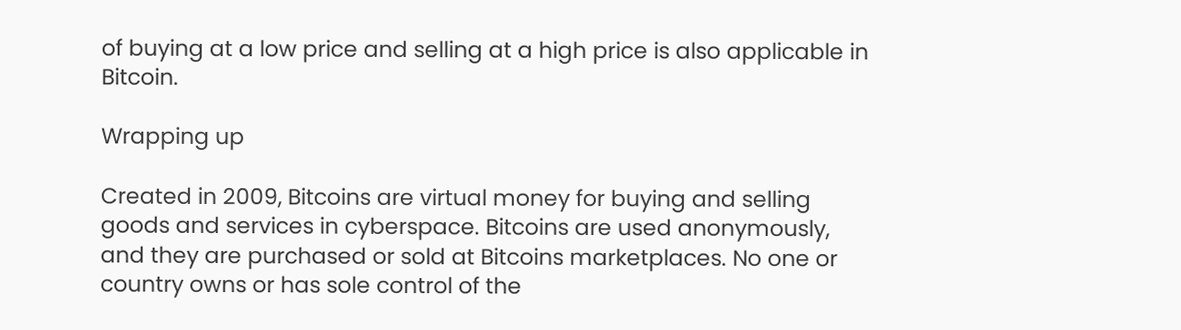of buying at a low price and selling at a high price is also applicable in Bitcoin.

Wrapping up

Created in 2009, Bitcoins are virtual money for buying and selling goods and services in cyberspace. Bitcoins are used anonymously, and they are purchased or sold at Bitcoins marketplaces. No one or country owns or has sole control of the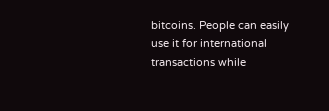bitcoins. People can easily use it for international transactions while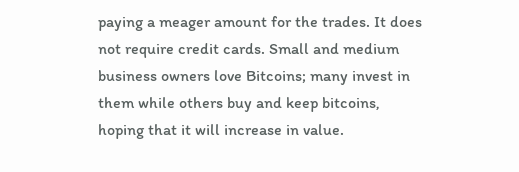paying a meager amount for the trades. It does not require credit cards. Small and medium business owners love Bitcoins; many invest in them while others buy and keep bitcoins, hoping that it will increase in value.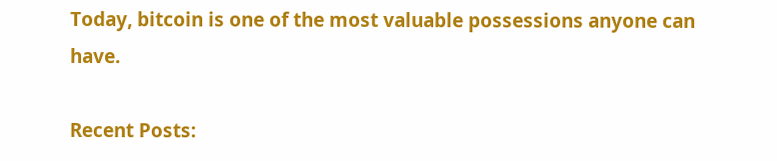Today, bitcoin is one of the most valuable possessions anyone can have.

Recent Posts: